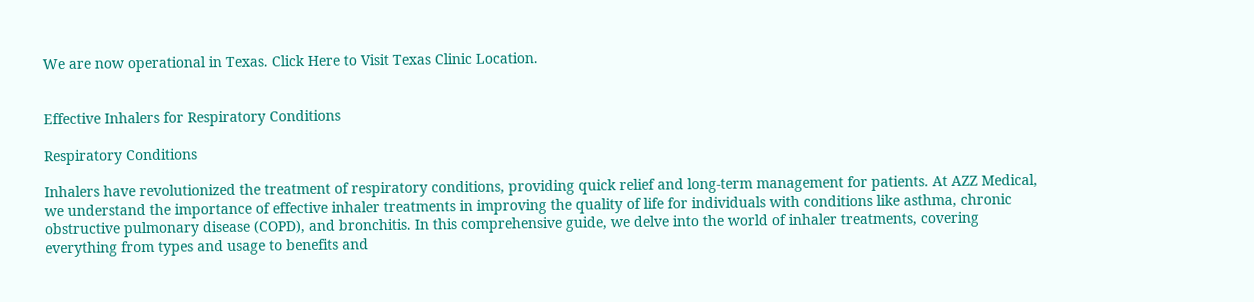We are now operational in Texas. Click Here to Visit Texas Clinic Location.


Effective Inhalers for Respiratory Conditions

Respiratory Conditions

Inhalers have revolutionized the treatment of respiratory conditions, providing quick relief and long-term management for patients. At AZZ Medical, we understand the importance of effective inhaler treatments in improving the quality of life for individuals with conditions like asthma, chronic obstructive pulmonary disease (COPD), and bronchitis. In this comprehensive guide, we delve into the world of inhaler treatments, covering everything from types and usage to benefits and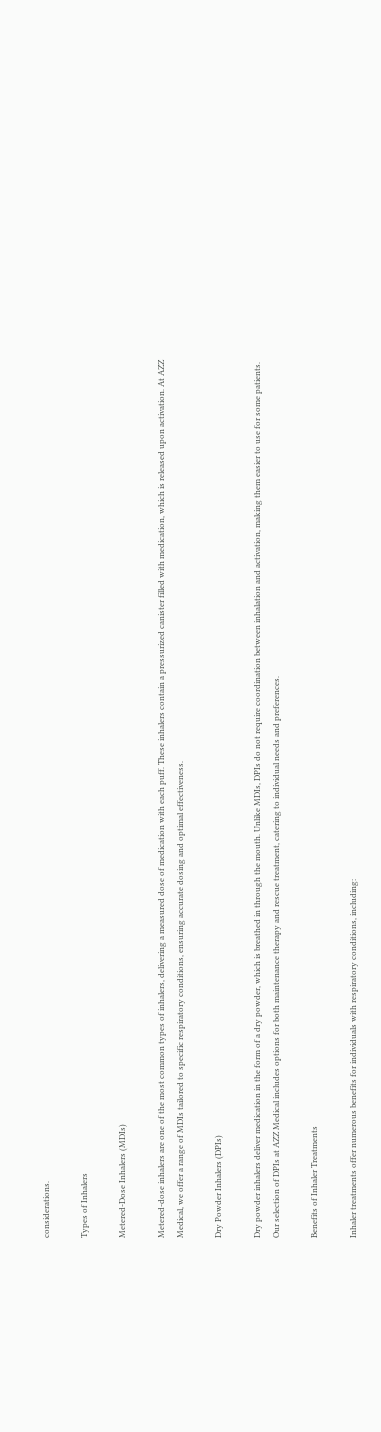considerations.

Types of Inhalers

Metered-Dose Inhalers (MDIs)

Metered-dose inhalers are one of the most common types of inhalers, delivering a measured dose of medication with each puff. These inhalers contain a pressurized canister filled with medication, which is released upon activation. At AZZ Medical, we offer a range of MDIs tailored to specific respiratory conditions, ensuring accurate dosing and optimal effectiveness.

Dry Powder Inhalers (DPIs)

Dry powder inhalers deliver medication in the form of a dry powder, which is breathed in through the mouth. Unlike MDIs, DPIs do not require coordination between inhalation and activation, making them easier to use for some patients. Our selection of DPIs at AZZ Medical includes options for both maintenance therapy and rescue treatment, catering to individual needs and preferences.

Benefits of Inhaler Treatments

Inhaler treatments offer numerous benefits for individuals with respiratory conditions, including: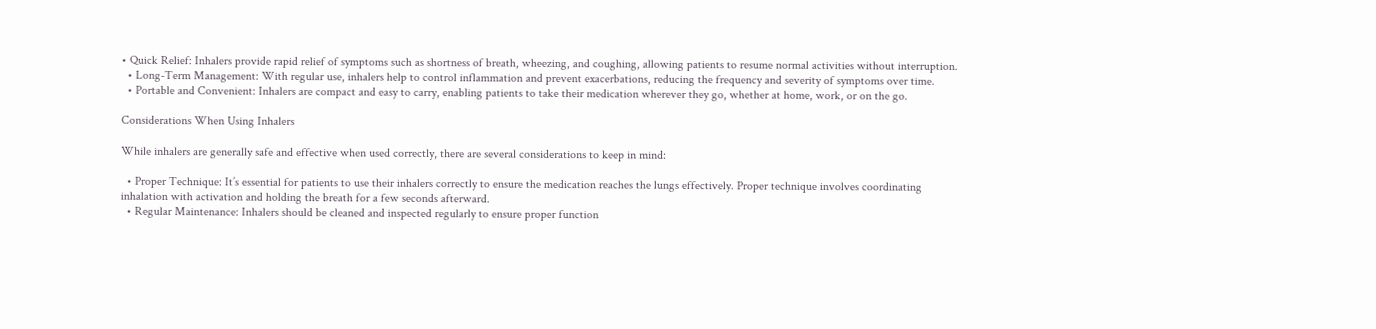• Quick Relief: Inhalers provide rapid relief of symptoms such as shortness of breath, wheezing, and coughing, allowing patients to resume normal activities without interruption.
  • Long-Term Management: With regular use, inhalers help to control inflammation and prevent exacerbations, reducing the frequency and severity of symptoms over time.
  • Portable and Convenient: Inhalers are compact and easy to carry, enabling patients to take their medication wherever they go, whether at home, work, or on the go.

Considerations When Using Inhalers

While inhalers are generally safe and effective when used correctly, there are several considerations to keep in mind:

  • Proper Technique: It’s essential for patients to use their inhalers correctly to ensure the medication reaches the lungs effectively. Proper technique involves coordinating inhalation with activation and holding the breath for a few seconds afterward.
  • Regular Maintenance: Inhalers should be cleaned and inspected regularly to ensure proper function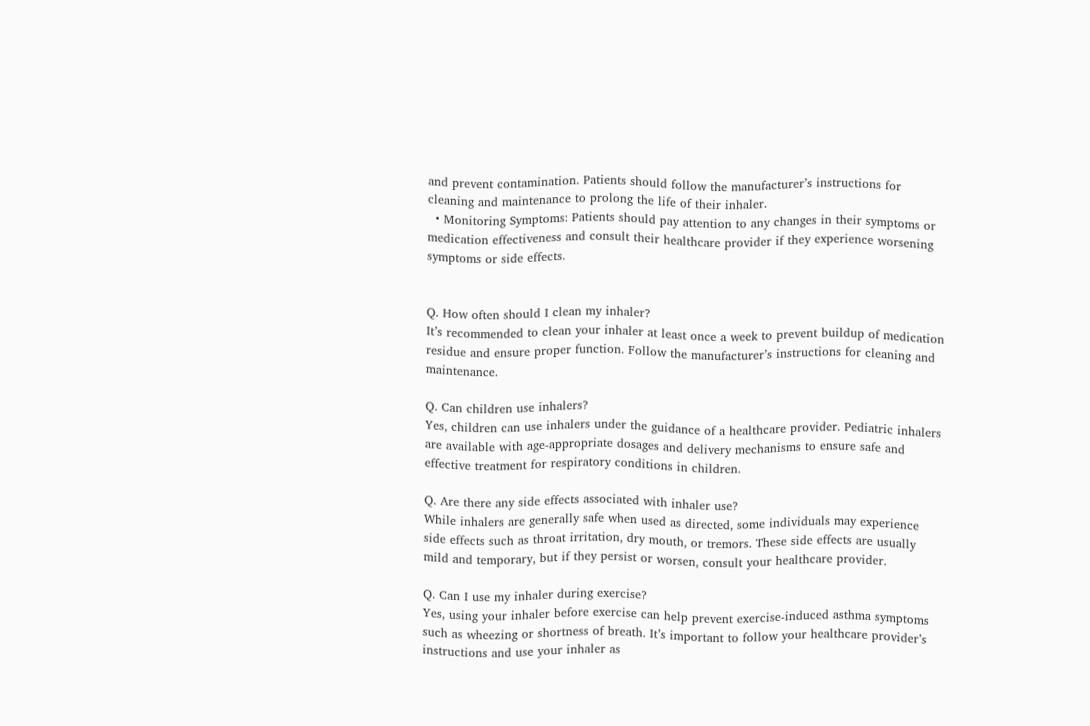and prevent contamination. Patients should follow the manufacturer’s instructions for cleaning and maintenance to prolong the life of their inhaler.
  • Monitoring Symptoms: Patients should pay attention to any changes in their symptoms or medication effectiveness and consult their healthcare provider if they experience worsening symptoms or side effects.


Q. How often should I clean my inhaler?
It’s recommended to clean your inhaler at least once a week to prevent buildup of medication residue and ensure proper function. Follow the manufacturer’s instructions for cleaning and maintenance.

Q. Can children use inhalers?
Yes, children can use inhalers under the guidance of a healthcare provider. Pediatric inhalers are available with age-appropriate dosages and delivery mechanisms to ensure safe and effective treatment for respiratory conditions in children.

Q. Are there any side effects associated with inhaler use?
While inhalers are generally safe when used as directed, some individuals may experience side effects such as throat irritation, dry mouth, or tremors. These side effects are usually mild and temporary, but if they persist or worsen, consult your healthcare provider.

Q. Can I use my inhaler during exercise?
Yes, using your inhaler before exercise can help prevent exercise-induced asthma symptoms such as wheezing or shortness of breath. It’s important to follow your healthcare provider’s instructions and use your inhaler as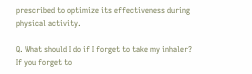prescribed to optimize its effectiveness during physical activity.

Q. What should I do if I forget to take my inhaler?
If you forget to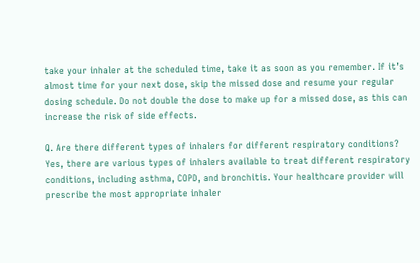take your inhaler at the scheduled time, take it as soon as you remember. If it’s almost time for your next dose, skip the missed dose and resume your regular dosing schedule. Do not double the dose to make up for a missed dose, as this can increase the risk of side effects.

Q. Are there different types of inhalers for different respiratory conditions?
Yes, there are various types of inhalers available to treat different respiratory conditions, including asthma, COPD, and bronchitis. Your healthcare provider will prescribe the most appropriate inhaler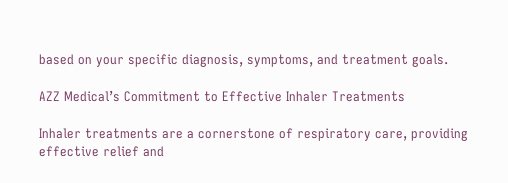based on your specific diagnosis, symptoms, and treatment goals.

AZZ Medical’s Commitment to Effective Inhaler Treatments

Inhaler treatments are a cornerstone of respiratory care, providing effective relief and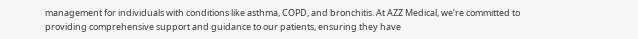management for individuals with conditions like asthma, COPD, and bronchitis. At AZZ Medical, we’re committed to providing comprehensive support and guidance to our patients, ensuring they have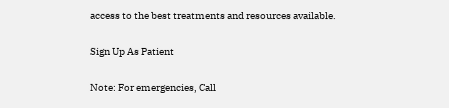access to the best treatments and resources available.

Sign Up As Patient

Note: For emergencies, Call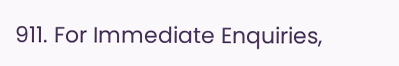911. For Immediate Enquiries,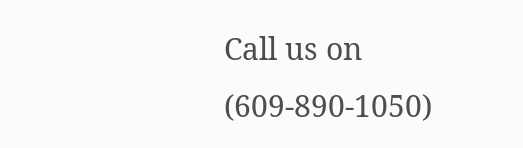Call us on (609-890-1050)